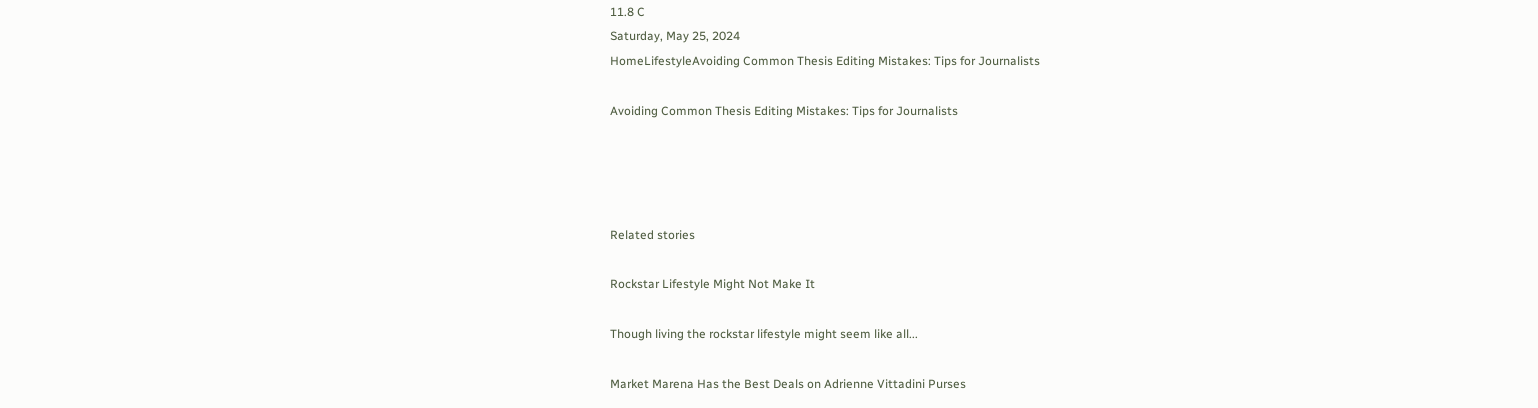11.8 C
Saturday, May 25, 2024
HomeLifestyleAvoiding Common Thesis Editing Mistakes: Tips for Journalists

Avoiding Common Thesis Editing Mistakes: Tips for Journalists




Related stories

Rockstar Lifestyle Might Not Make It

Though living the rockstar lifestyle might seem like all...

Market Marena Has the Best Deals on Adrienne Vittadini Purses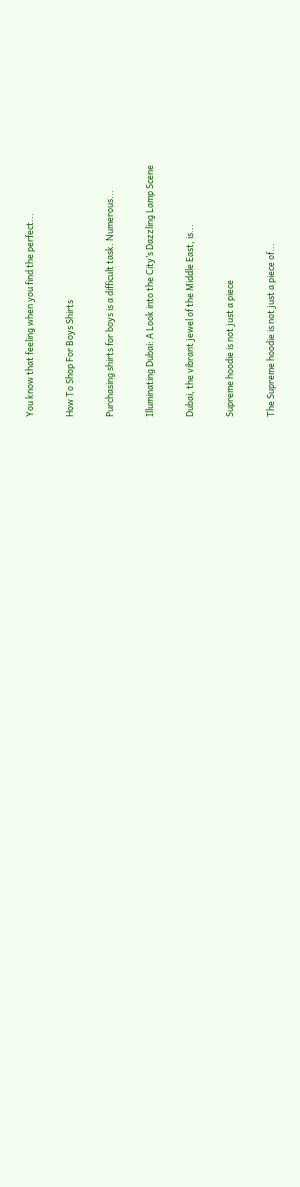You know that feeling when you find the perfect...

How To Shop For Boys Shirts

Purchasing shirts for boys is a difficult task. Numerous...

Illuminating Dubai: A Look into the City’s Dazzling Lamp Scene

Dubai, the vibrant jewel of the Middle East, is...

Supreme hoodie is not just a piece

The Supreme hoodie is not just a piece of...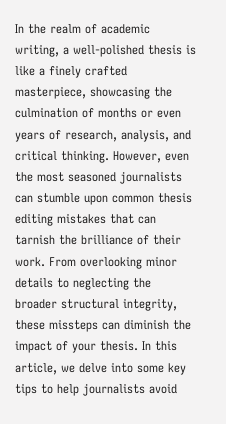In the realm of academic writing, a well-polished thesis is like a finely crafted masterpiece, showcasing the culmination of months or even years of research, analysis, and critical thinking. However, even the most seasoned journalists can stumble upon common thesis editing mistakes that can tarnish the brilliance of their work. From overlooking minor details to neglecting the broader structural integrity, these missteps can diminish the impact of your thesis. In this article, we delve into some key tips to help journalists avoid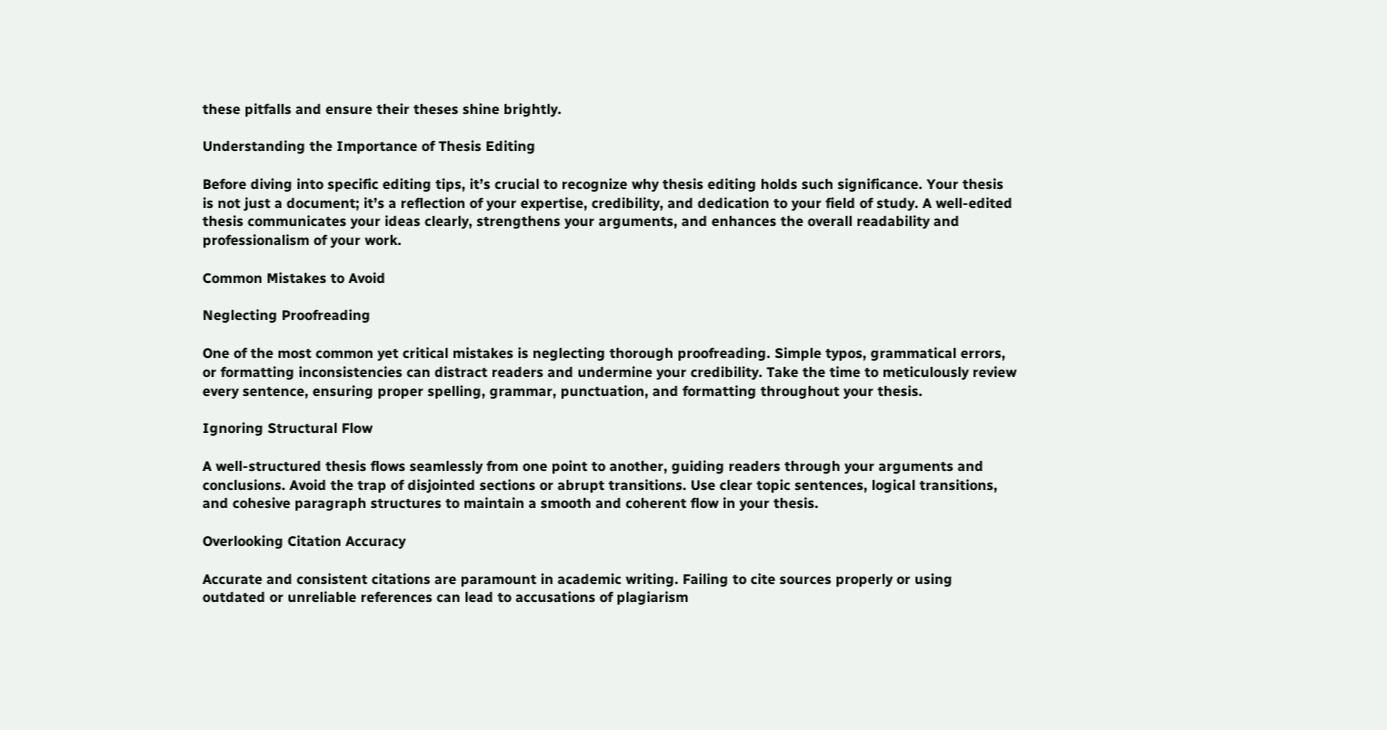these pitfalls and ensure their theses shine brightly.

Understanding the Importance of Thesis Editing

Before diving into specific editing tips, it’s crucial to recognize why thesis editing holds such significance. Your thesis is not just a document; it’s a reflection of your expertise, credibility, and dedication to your field of study. A well-edited thesis communicates your ideas clearly, strengthens your arguments, and enhances the overall readability and professionalism of your work.

Common Mistakes to Avoid

Neglecting Proofreading

One of the most common yet critical mistakes is neglecting thorough proofreading. Simple typos, grammatical errors, or formatting inconsistencies can distract readers and undermine your credibility. Take the time to meticulously review every sentence, ensuring proper spelling, grammar, punctuation, and formatting throughout your thesis.

Ignoring Structural Flow

A well-structured thesis flows seamlessly from one point to another, guiding readers through your arguments and conclusions. Avoid the trap of disjointed sections or abrupt transitions. Use clear topic sentences, logical transitions, and cohesive paragraph structures to maintain a smooth and coherent flow in your thesis.

Overlooking Citation Accuracy

Accurate and consistent citations are paramount in academic writing. Failing to cite sources properly or using outdated or unreliable references can lead to accusations of plagiarism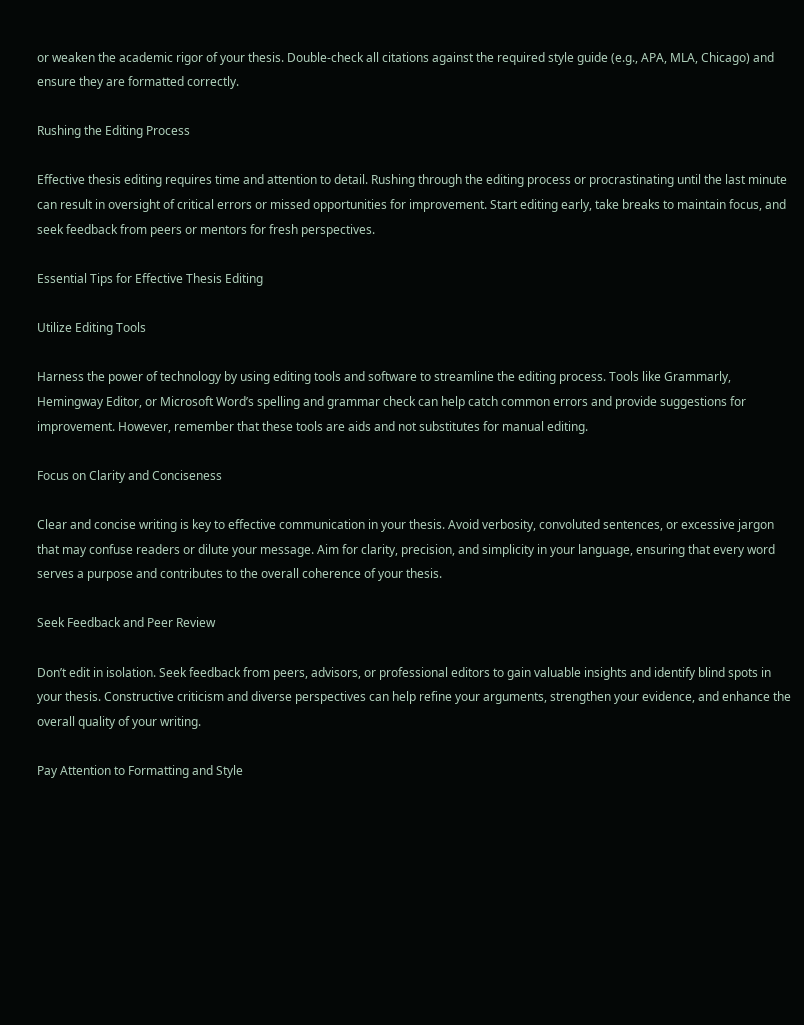or weaken the academic rigor of your thesis. Double-check all citations against the required style guide (e.g., APA, MLA, Chicago) and ensure they are formatted correctly.

Rushing the Editing Process

Effective thesis editing requires time and attention to detail. Rushing through the editing process or procrastinating until the last minute can result in oversight of critical errors or missed opportunities for improvement. Start editing early, take breaks to maintain focus, and seek feedback from peers or mentors for fresh perspectives.

Essential Tips for Effective Thesis Editing

Utilize Editing Tools

Harness the power of technology by using editing tools and software to streamline the editing process. Tools like Grammarly, Hemingway Editor, or Microsoft Word’s spelling and grammar check can help catch common errors and provide suggestions for improvement. However, remember that these tools are aids and not substitutes for manual editing.

Focus on Clarity and Conciseness

Clear and concise writing is key to effective communication in your thesis. Avoid verbosity, convoluted sentences, or excessive jargon that may confuse readers or dilute your message. Aim for clarity, precision, and simplicity in your language, ensuring that every word serves a purpose and contributes to the overall coherence of your thesis.

Seek Feedback and Peer Review

Don’t edit in isolation. Seek feedback from peers, advisors, or professional editors to gain valuable insights and identify blind spots in your thesis. Constructive criticism and diverse perspectives can help refine your arguments, strengthen your evidence, and enhance the overall quality of your writing.

Pay Attention to Formatting and Style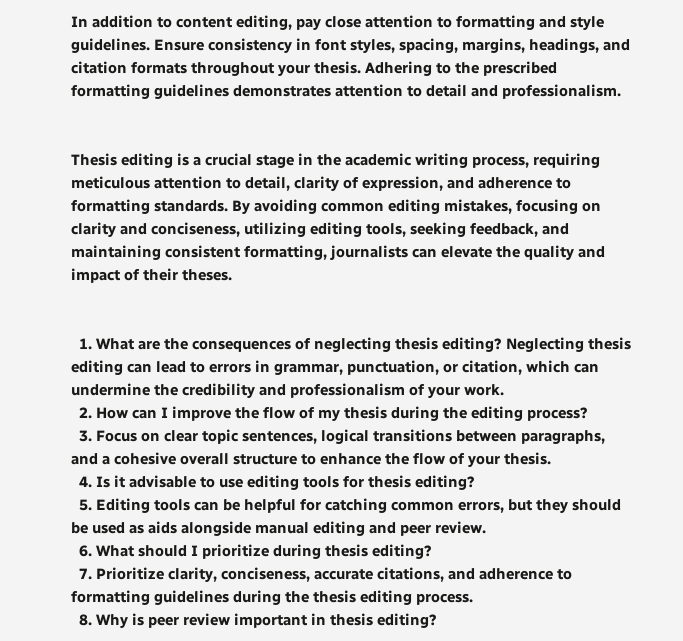In addition to content editing, pay close attention to formatting and style guidelines. Ensure consistency in font styles, spacing, margins, headings, and citation formats throughout your thesis. Adhering to the prescribed formatting guidelines demonstrates attention to detail and professionalism.


Thesis editing is a crucial stage in the academic writing process, requiring meticulous attention to detail, clarity of expression, and adherence to formatting standards. By avoiding common editing mistakes, focusing on clarity and conciseness, utilizing editing tools, seeking feedback, and maintaining consistent formatting, journalists can elevate the quality and impact of their theses.


  1. What are the consequences of neglecting thesis editing? Neglecting thesis editing can lead to errors in grammar, punctuation, or citation, which can undermine the credibility and professionalism of your work.
  2. How can I improve the flow of my thesis during the editing process?
  3. Focus on clear topic sentences, logical transitions between paragraphs, and a cohesive overall structure to enhance the flow of your thesis.
  4. Is it advisable to use editing tools for thesis editing?
  5. Editing tools can be helpful for catching common errors, but they should be used as aids alongside manual editing and peer review.
  6. What should I prioritize during thesis editing?
  7. Prioritize clarity, conciseness, accurate citations, and adherence to formatting guidelines during the thesis editing process.
  8. Why is peer review important in thesis editing?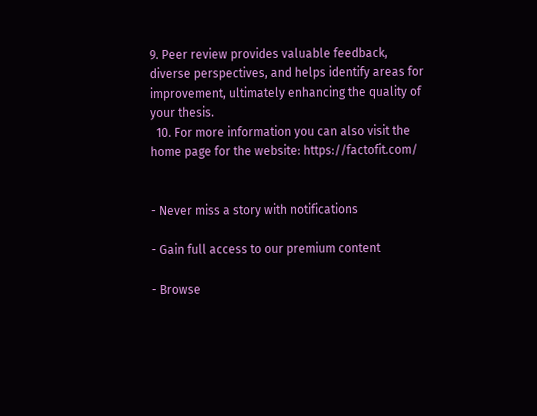9. Peer review provides valuable feedback, diverse perspectives, and helps identify areas for improvement, ultimately enhancing the quality of your thesis.
  10. For more information you can also visit the home page for the website: https://factofit.com/


- Never miss a story with notifications

- Gain full access to our premium content

- Browse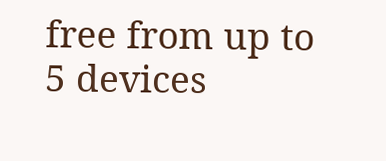free from up to 5 devices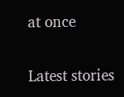at once

Latest stories